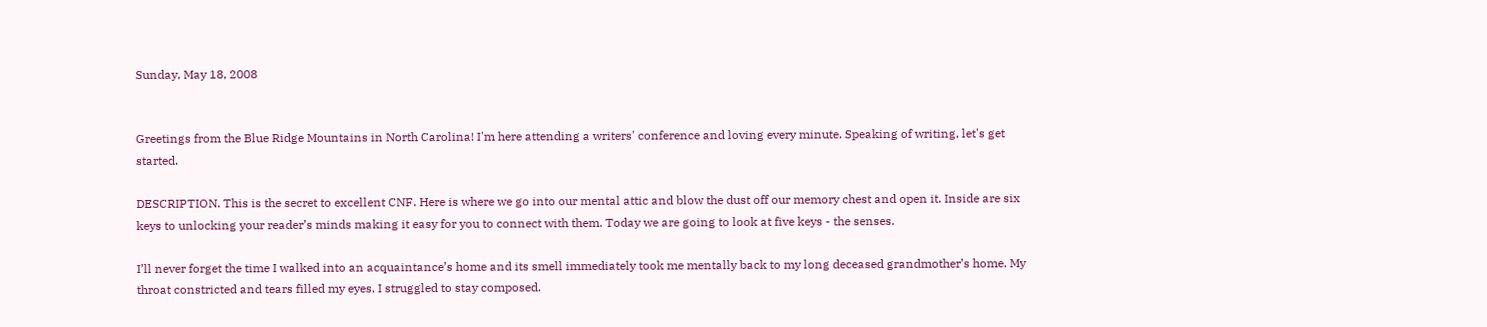Sunday, May 18, 2008


Greetings from the Blue Ridge Mountains in North Carolina! I'm here attending a writers' conference and loving every minute. Speaking of writing, let's get started.

DESCRIPTION. This is the secret to excellent CNF. Here is where we go into our mental attic and blow the dust off our memory chest and open it. Inside are six keys to unlocking your reader’s minds making it easy for you to connect with them. Today we are going to look at five keys - the senses.

I’ll never forget the time I walked into an acquaintance’s home and its smell immediately took me mentally back to my long deceased grandmother’s home. My throat constricted and tears filled my eyes. I struggled to stay composed.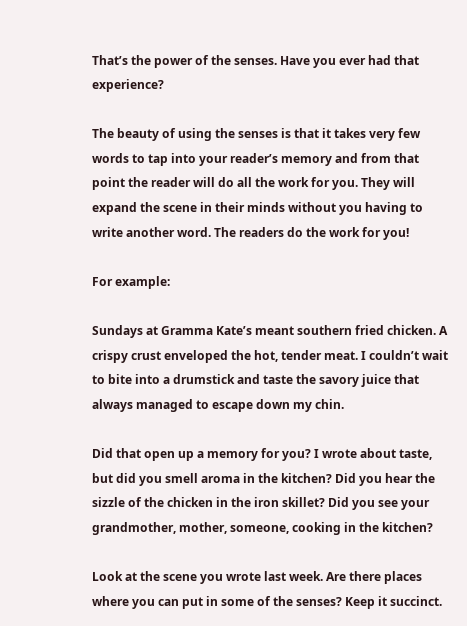That’s the power of the senses. Have you ever had that experience?

The beauty of using the senses is that it takes very few words to tap into your reader’s memory and from that point the reader will do all the work for you. They will expand the scene in their minds without you having to write another word. The readers do the work for you!

For example:

Sundays at Gramma Kate’s meant southern fried chicken. A crispy crust enveloped the hot, tender meat. I couldn’t wait to bite into a drumstick and taste the savory juice that always managed to escape down my chin.

Did that open up a memory for you? I wrote about taste, but did you smell aroma in the kitchen? Did you hear the sizzle of the chicken in the iron skillet? Did you see your grandmother, mother, someone, cooking in the kitchen?

Look at the scene you wrote last week. Are there places where you can put in some of the senses? Keep it succinct.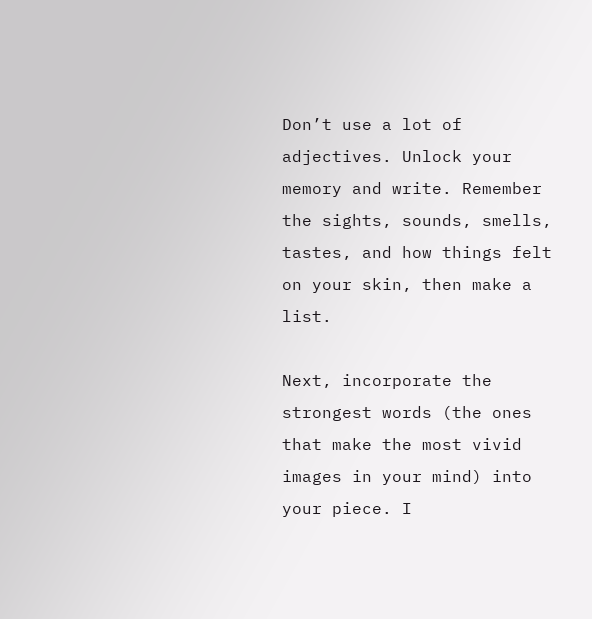Don’t use a lot of adjectives. Unlock your memory and write. Remember the sights, sounds, smells, tastes, and how things felt on your skin, then make a list.

Next, incorporate the strongest words (the ones that make the most vivid images in your mind) into your piece. I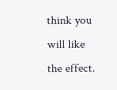think you will like the effect.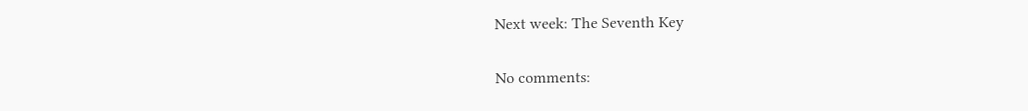Next week: The Seventh Key

No comments: